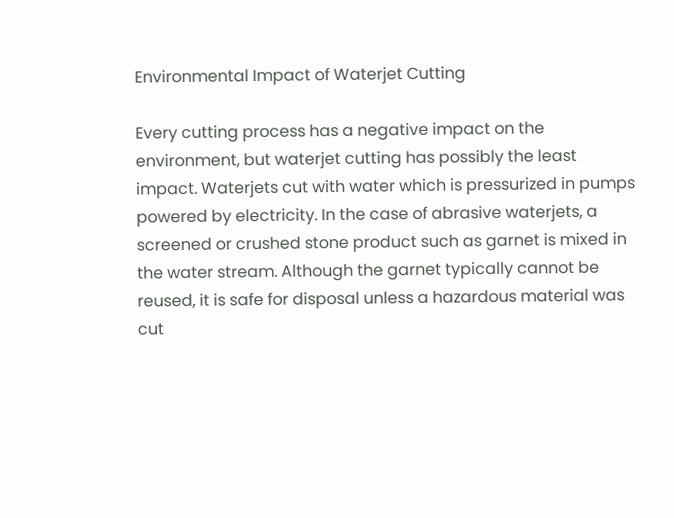Environmental Impact of Waterjet Cutting

Every cutting process has a negative impact on the environment, but waterjet cutting has possibly the least impact. Waterjets cut with water which is pressurized in pumps powered by electricity. In the case of abrasive waterjets, a screened or crushed stone product such as garnet is mixed in the water stream. Although the garnet typically cannot be reused, it is safe for disposal unless a hazardous material was cut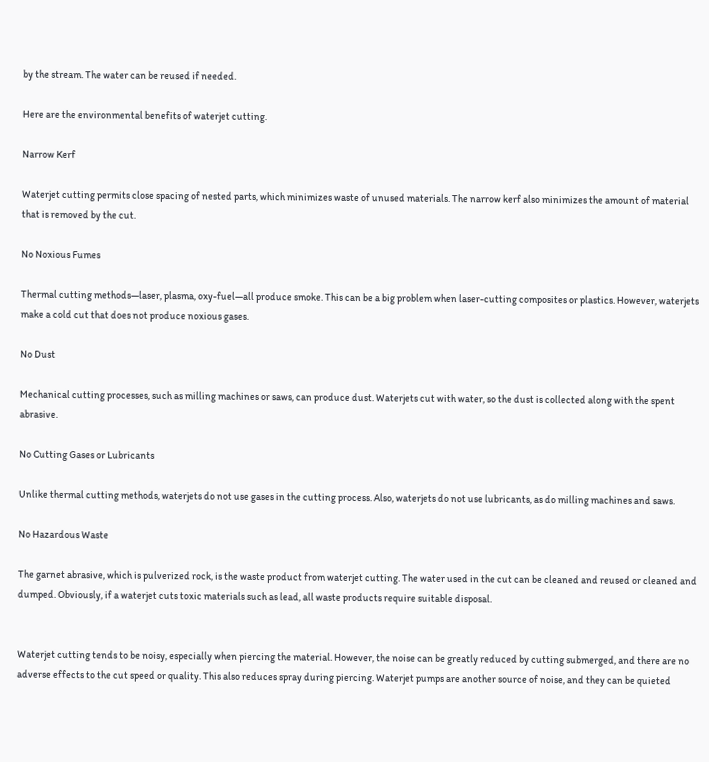by the stream. The water can be reused if needed.

Here are the environmental benefits of waterjet cutting.

Narrow Kerf

Waterjet cutting permits close spacing of nested parts, which minimizes waste of unused materials. The narrow kerf also minimizes the amount of material that is removed by the cut.

No Noxious Fumes

Thermal cutting methods—laser, plasma, oxy-fuel—all produce smoke. This can be a big problem when laser-cutting composites or plastics. However, waterjets make a cold cut that does not produce noxious gases.

No Dust

Mechanical cutting processes, such as milling machines or saws, can produce dust. Waterjets cut with water, so the dust is collected along with the spent abrasive.

No Cutting Gases or Lubricants

Unlike thermal cutting methods, waterjets do not use gases in the cutting process. Also, waterjets do not use lubricants, as do milling machines and saws.

No Hazardous Waste

The garnet abrasive, which is pulverized rock, is the waste product from waterjet cutting. The water used in the cut can be cleaned and reused or cleaned and dumped. Obviously, if a waterjet cuts toxic materials such as lead, all waste products require suitable disposal.


Waterjet cutting tends to be noisy, especially when piercing the material. However, the noise can be greatly reduced by cutting submerged, and there are no adverse effects to the cut speed or quality. This also reduces spray during piercing. Waterjet pumps are another source of noise, and they can be quieted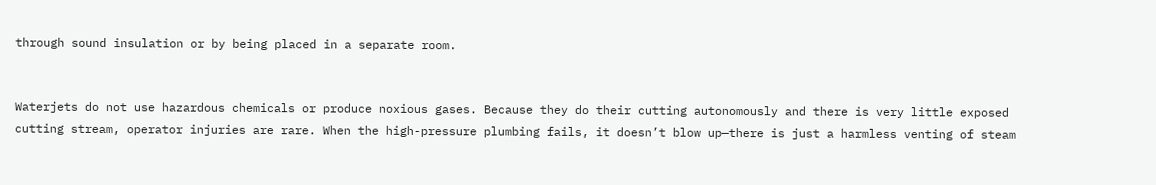through sound insulation or by being placed in a separate room.


Waterjets do not use hazardous chemicals or produce noxious gases. Because they do their cutting autonomously and there is very little exposed cutting stream, operator injuries are rare. When the high-pressure plumbing fails, it doesn’t blow up—there is just a harmless venting of steam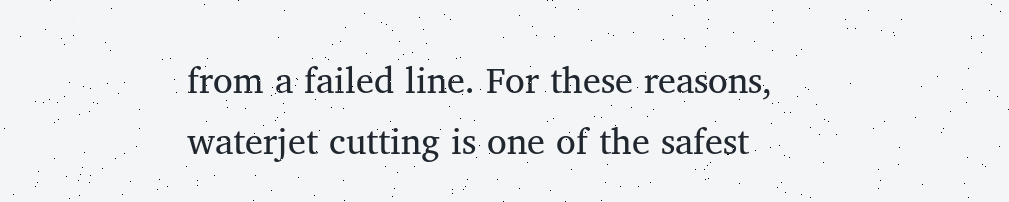from a failed line. For these reasons, waterjet cutting is one of the safest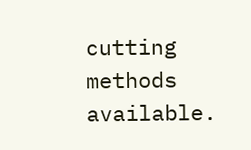cutting methods available.